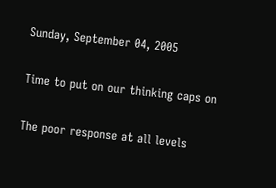Sunday, September 04, 2005

Time to put on our thinking caps on

The poor response at all levels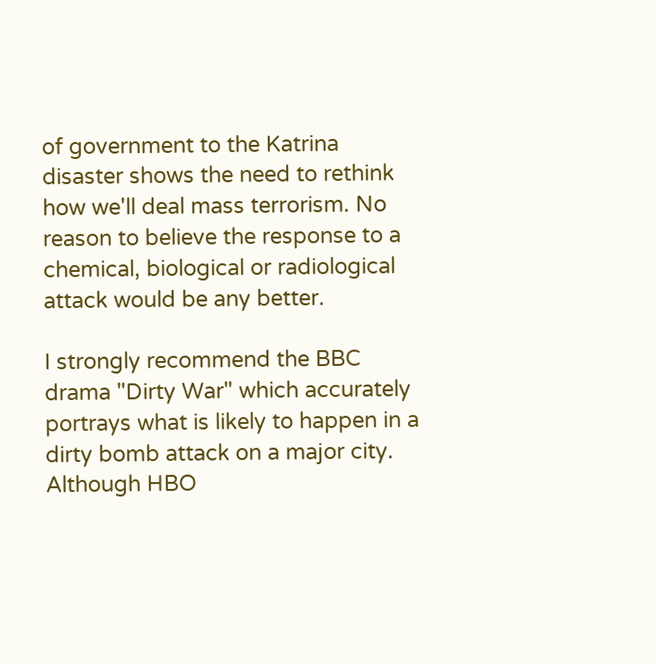of government to the Katrina disaster shows the need to rethink how we'll deal mass terrorism. No reason to believe the response to a chemical, biological or radiological attack would be any better.

I strongly recommend the BBC drama "Dirty War" which accurately portrays what is likely to happen in a dirty bomb attack on a major city. Although HBO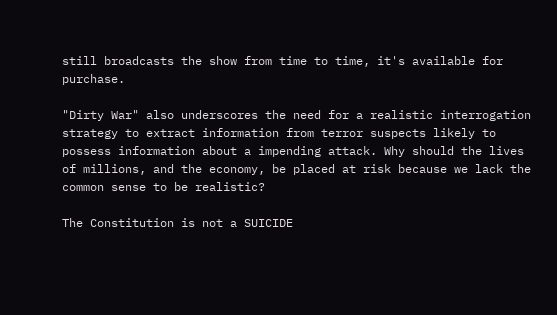still broadcasts the show from time to time, it's available for purchase.

"Dirty War" also underscores the need for a realistic interrogation strategy to extract information from terror suspects likely to possess information about a impending attack. Why should the lives of millions, and the economy, be placed at risk because we lack the common sense to be realistic?

The Constitution is not a SUICIDE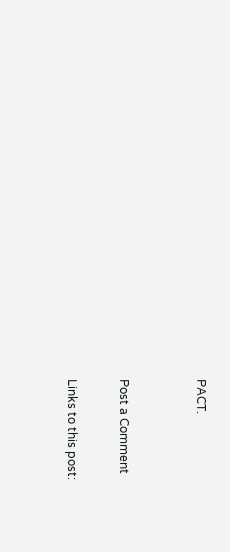PACT.


Post a Comment

Links to this post: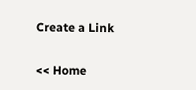Create a Link

<< Home